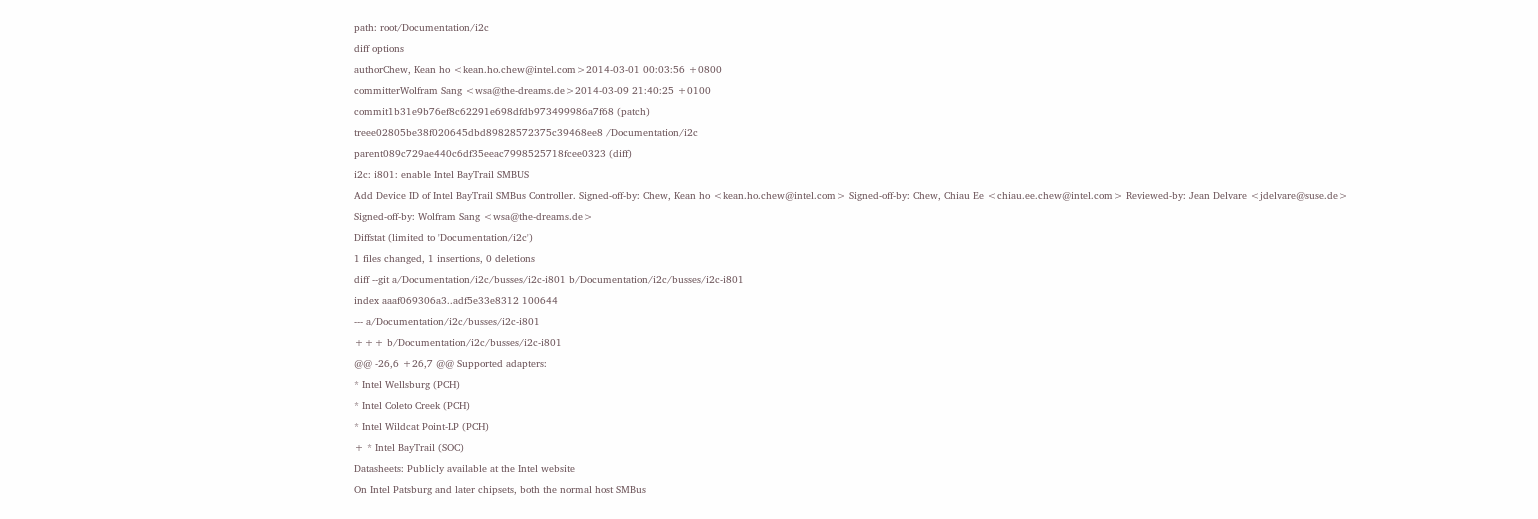path: root/Documentation/i2c
diff options
authorChew, Kean ho <kean.ho.chew@intel.com>2014-03-01 00:03:56 +0800
committerWolfram Sang <wsa@the-dreams.de>2014-03-09 21:40:25 +0100
commit1b31e9b76ef8c62291e698dfdb973499986a7f68 (patch)
treee02805be38f020645dbd89828572375c39468ee8 /Documentation/i2c
parent089c729ae440c6df35eeac7998525718fcee0323 (diff)
i2c: i801: enable Intel BayTrail SMBUS
Add Device ID of Intel BayTrail SMBus Controller. Signed-off-by: Chew, Kean ho <kean.ho.chew@intel.com> Signed-off-by: Chew, Chiau Ee <chiau.ee.chew@intel.com> Reviewed-by: Jean Delvare <jdelvare@suse.de> Signed-off-by: Wolfram Sang <wsa@the-dreams.de>
Diffstat (limited to 'Documentation/i2c')
1 files changed, 1 insertions, 0 deletions
diff --git a/Documentation/i2c/busses/i2c-i801 b/Documentation/i2c/busses/i2c-i801
index aaaf069306a3..adf5e33e8312 100644
--- a/Documentation/i2c/busses/i2c-i801
+++ b/Documentation/i2c/busses/i2c-i801
@@ -26,6 +26,7 @@ Supported adapters:
* Intel Wellsburg (PCH)
* Intel Coleto Creek (PCH)
* Intel Wildcat Point-LP (PCH)
+ * Intel BayTrail (SOC)
Datasheets: Publicly available at the Intel website
On Intel Patsburg and later chipsets, both the normal host SMBus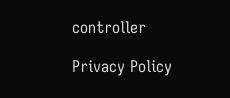controller

Privacy Policy